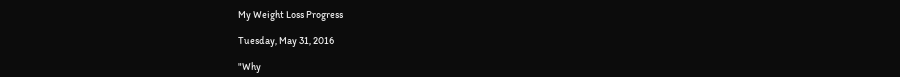My Weight Loss Progress

Tuesday, May 31, 2016

"Why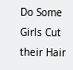Do Some Girls Cut their Hair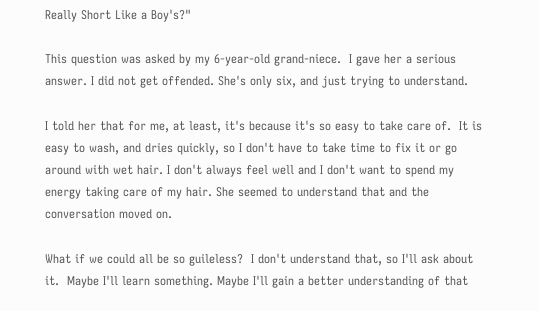Really Short Like a Boy's?"

This question was asked by my 6-year-old grand-niece.  I gave her a serious answer. I did not get offended. She's only six, and just trying to understand.

I told her that for me, at least, it's because it's so easy to take care of.  It is easy to wash, and dries quickly, so I don't have to take time to fix it or go around with wet hair. I don't always feel well and I don't want to spend my energy taking care of my hair. She seemed to understand that and the conversation moved on.

What if we could all be so guileless?  I don't understand that, so I'll ask about it.  Maybe I'll learn something. Maybe I'll gain a better understanding of that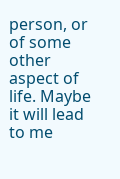person, or of some other aspect of life. Maybe it will lead to me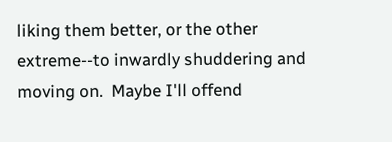liking them better, or the other extreme--to inwardly shuddering and moving on.  Maybe I'll offend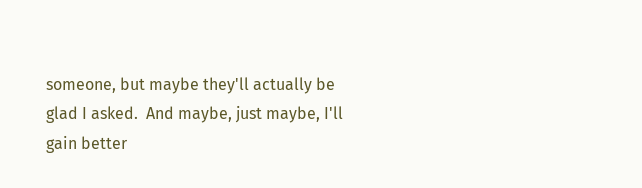someone, but maybe they'll actually be glad I asked.  And maybe, just maybe, I'll gain better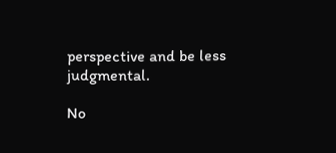perspective and be less judgmental.

No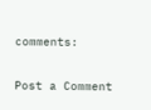comments:

Post a Comment